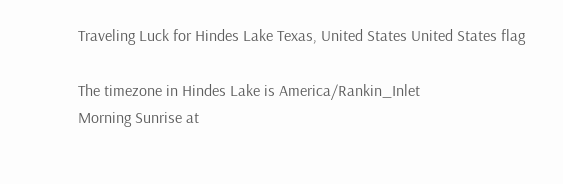Traveling Luck for Hindes Lake Texas, United States United States flag

The timezone in Hindes Lake is America/Rankin_Inlet
Morning Sunrise at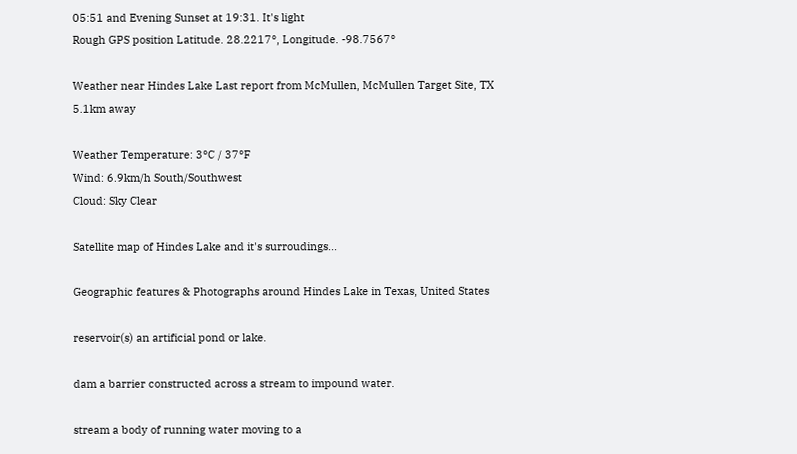05:51 and Evening Sunset at 19:31. It's light
Rough GPS position Latitude. 28.2217°, Longitude. -98.7567°

Weather near Hindes Lake Last report from McMullen, McMullen Target Site, TX 5.1km away

Weather Temperature: 3°C / 37°F
Wind: 6.9km/h South/Southwest
Cloud: Sky Clear

Satellite map of Hindes Lake and it's surroudings...

Geographic features & Photographs around Hindes Lake in Texas, United States

reservoir(s) an artificial pond or lake.

dam a barrier constructed across a stream to impound water.

stream a body of running water moving to a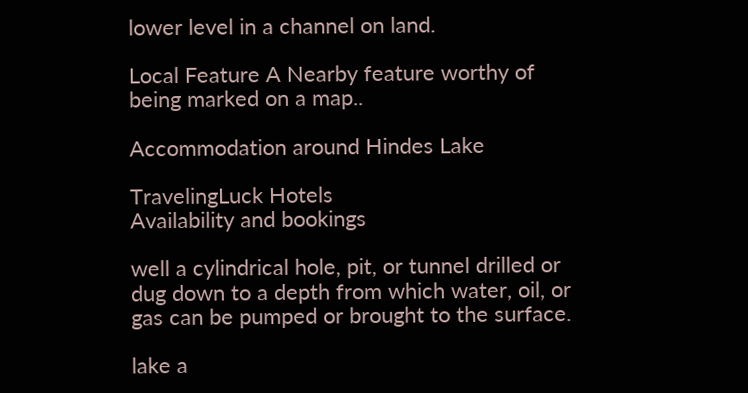lower level in a channel on land.

Local Feature A Nearby feature worthy of being marked on a map..

Accommodation around Hindes Lake

TravelingLuck Hotels
Availability and bookings

well a cylindrical hole, pit, or tunnel drilled or dug down to a depth from which water, oil, or gas can be pumped or brought to the surface.

lake a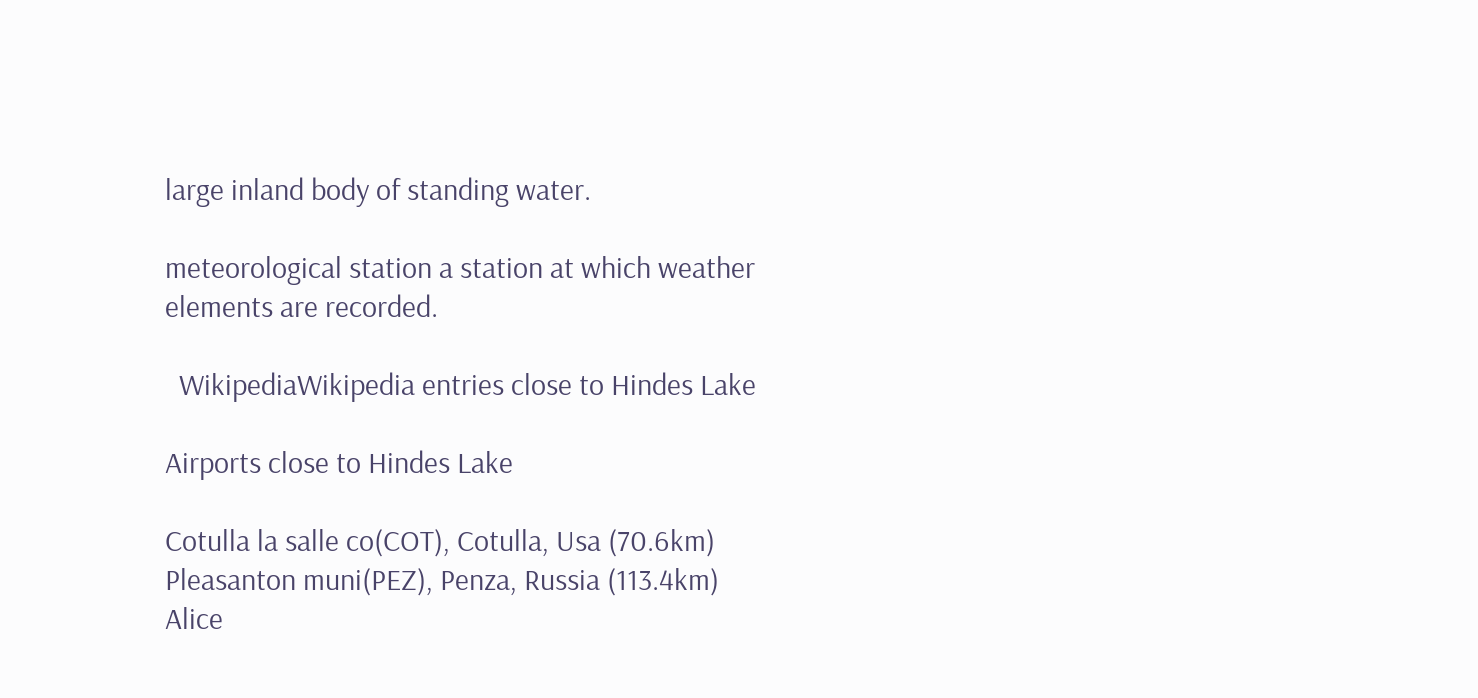large inland body of standing water.

meteorological station a station at which weather elements are recorded.

  WikipediaWikipedia entries close to Hindes Lake

Airports close to Hindes Lake

Cotulla la salle co(COT), Cotulla, Usa (70.6km)
Pleasanton muni(PEZ), Penza, Russia (113.4km)
Alice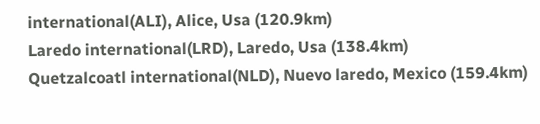international(ALI), Alice, Usa (120.9km)
Laredo international(LRD), Laredo, Usa (138.4km)
Quetzalcoatl international(NLD), Nuevo laredo, Mexico (159.4km)